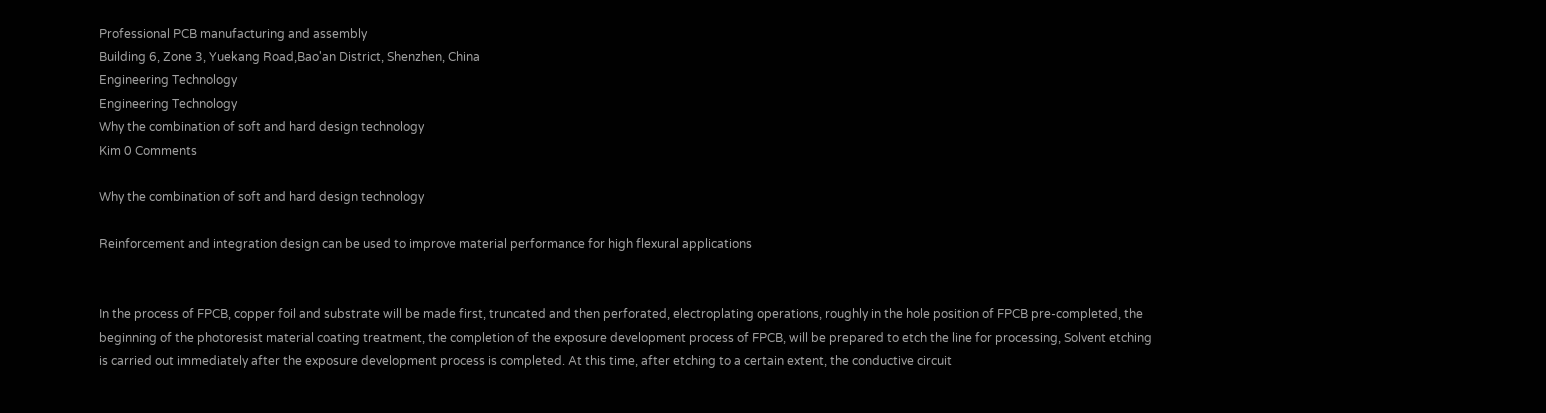Professional PCB manufacturing and assembly
Building 6, Zone 3, Yuekang Road,Bao'an District, Shenzhen, China
Engineering Technology
Engineering Technology
Why the combination of soft and hard design technology
Kim 0 Comments

Why the combination of soft and hard design technology

Reinforcement and integration design can be used to improve material performance for high flexural applications


In the process of FPCB, copper foil and substrate will be made first, truncated and then perforated, electroplating operations, roughly in the hole position of FPCB pre-completed, the beginning of the photoresist material coating treatment, the completion of the exposure development process of FPCB, will be prepared to etch the line for processing, Solvent etching is carried out immediately after the exposure development process is completed. At this time, after etching to a certain extent, the conductive circuit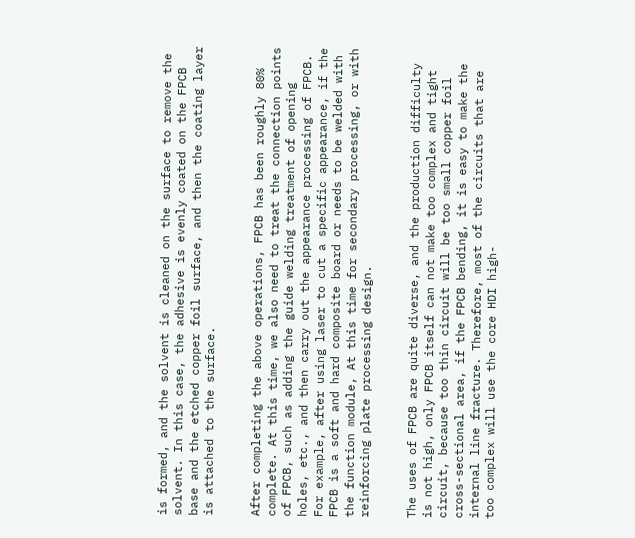is formed, and the solvent is cleaned on the surface to remove the solvent. In this case, the adhesive is evenly coated on the FPCB base and the etched copper foil surface, and then the coating layer is attached to the surface.


After completing the above operations, FPCB has been roughly 80% complete. At this time, we also need to treat the connection points of FPCB, such as adding the guide welding treatment of opening holes, etc., and then carry out the appearance processing of FPCB. For example, after using laser to cut a specific appearance, if the FPCB is a soft and hard composite board or needs to be welded with the function module, At this time for secondary processing, or with reinforcing plate processing design.


The uses of FPCB are quite diverse, and the production difficulty is not high, only FPCB itself can not make too complex and tight circuit, because too thin circuit will be too small copper foil cross-sectional area, if the FPCB bending, it is easy to make the internal line fracture. Therefore, most of the circuits that are too complex will use the core HDI high-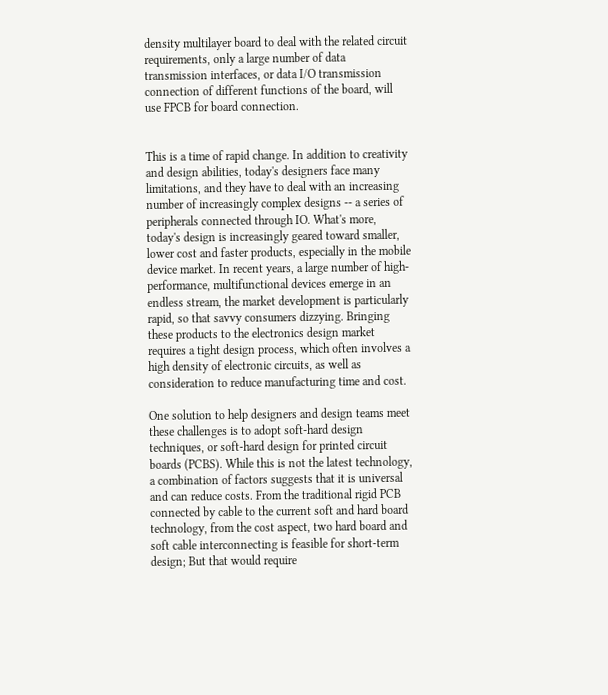density multilayer board to deal with the related circuit requirements, only a large number of data transmission interfaces, or data I/O transmission connection of different functions of the board, will use FPCB for board connection.


This is a time of rapid change. In addition to creativity and design abilities, today's designers face many limitations, and they have to deal with an increasing number of increasingly complex designs -- a series of peripherals connected through IO. What's more, today's design is increasingly geared toward smaller, lower cost and faster products, especially in the mobile device market. In recent years, a large number of high-performance, multifunctional devices emerge in an endless stream, the market development is particularly rapid, so that savvy consumers dizzying. Bringing these products to the electronics design market requires a tight design process, which often involves a high density of electronic circuits, as well as consideration to reduce manufacturing time and cost.

One solution to help designers and design teams meet these challenges is to adopt soft-hard design techniques, or soft-hard design for printed circuit boards (PCBS). While this is not the latest technology, a combination of factors suggests that it is universal and can reduce costs. From the traditional rigid PCB connected by cable to the current soft and hard board technology, from the cost aspect, two hard board and soft cable interconnecting is feasible for short-term design; But that would require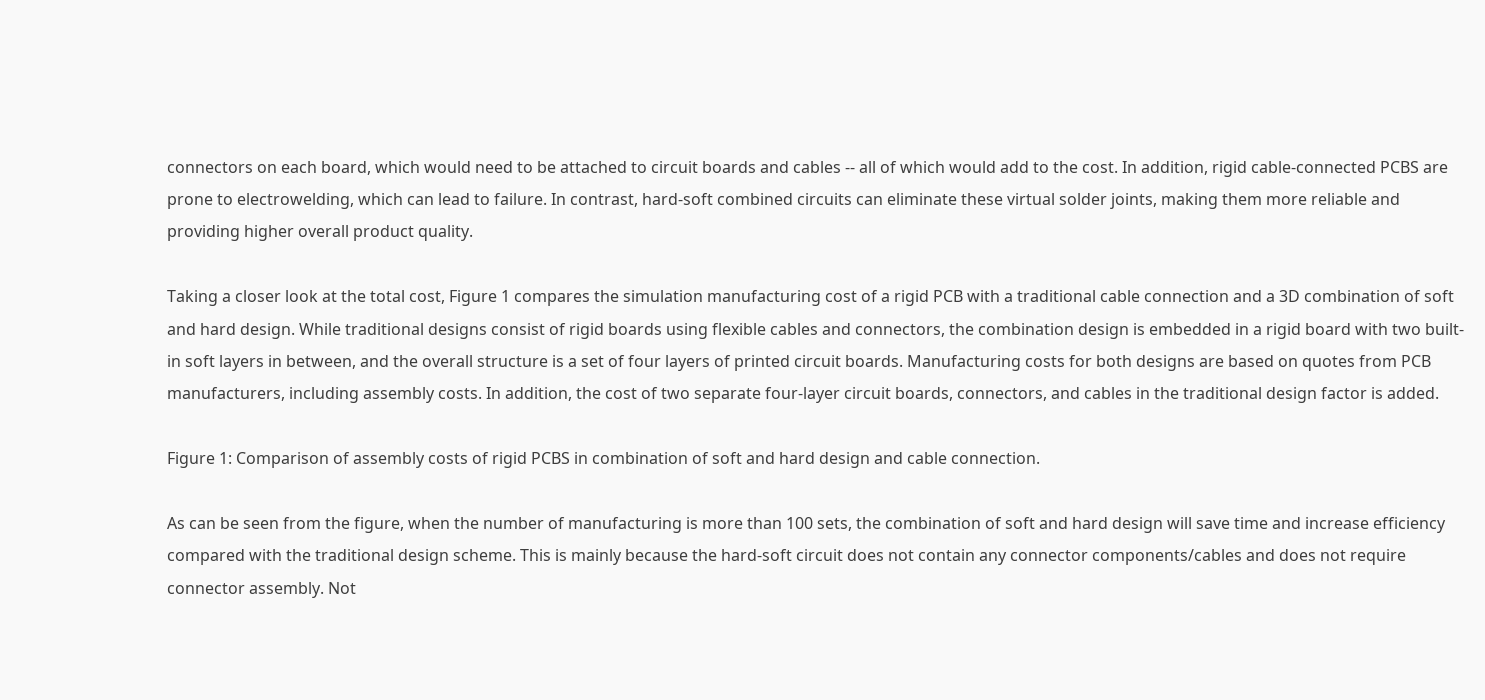connectors on each board, which would need to be attached to circuit boards and cables -- all of which would add to the cost. In addition, rigid cable-connected PCBS are prone to electrowelding, which can lead to failure. In contrast, hard-soft combined circuits can eliminate these virtual solder joints, making them more reliable and providing higher overall product quality.

Taking a closer look at the total cost, Figure 1 compares the simulation manufacturing cost of a rigid PCB with a traditional cable connection and a 3D combination of soft and hard design. While traditional designs consist of rigid boards using flexible cables and connectors, the combination design is embedded in a rigid board with two built-in soft layers in between, and the overall structure is a set of four layers of printed circuit boards. Manufacturing costs for both designs are based on quotes from PCB manufacturers, including assembly costs. In addition, the cost of two separate four-layer circuit boards, connectors, and cables in the traditional design factor is added.

Figure 1: Comparison of assembly costs of rigid PCBS in combination of soft and hard design and cable connection.

As can be seen from the figure, when the number of manufacturing is more than 100 sets, the combination of soft and hard design will save time and increase efficiency compared with the traditional design scheme. This is mainly because the hard-soft circuit does not contain any connector components/cables and does not require connector assembly. Not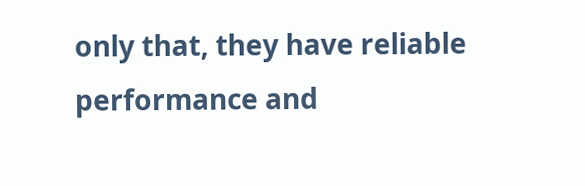only that, they have reliable performance and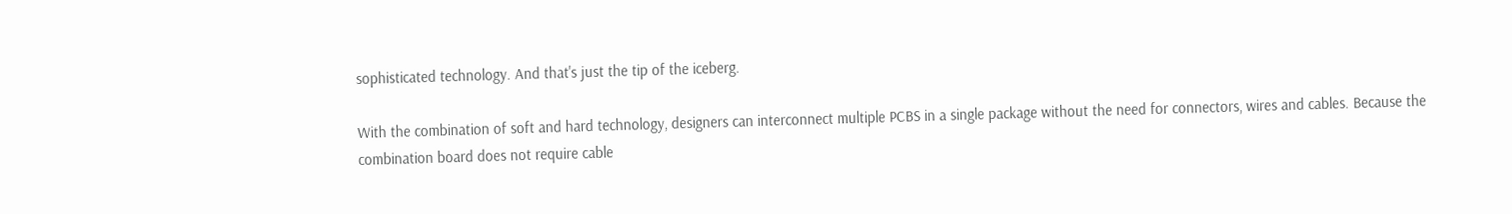sophisticated technology. And that's just the tip of the iceberg.

With the combination of soft and hard technology, designers can interconnect multiple PCBS in a single package without the need for connectors, wires and cables. Because the combination board does not require cable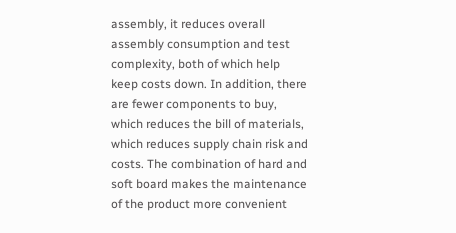assembly, it reduces overall assembly consumption and test complexity, both of which help keep costs down. In addition, there are fewer components to buy, which reduces the bill of materials, which reduces supply chain risk and costs. The combination of hard and soft board makes the maintenance of the product more convenient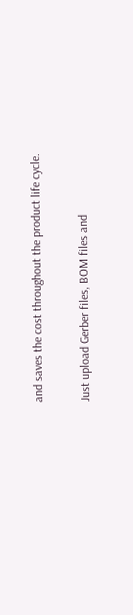and saves the cost throughout the product life cycle.

Just upload Gerber files, BOM files and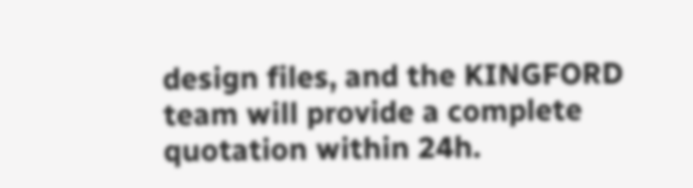design files, and the KINGFORD team will provide a complete quotation within 24h.